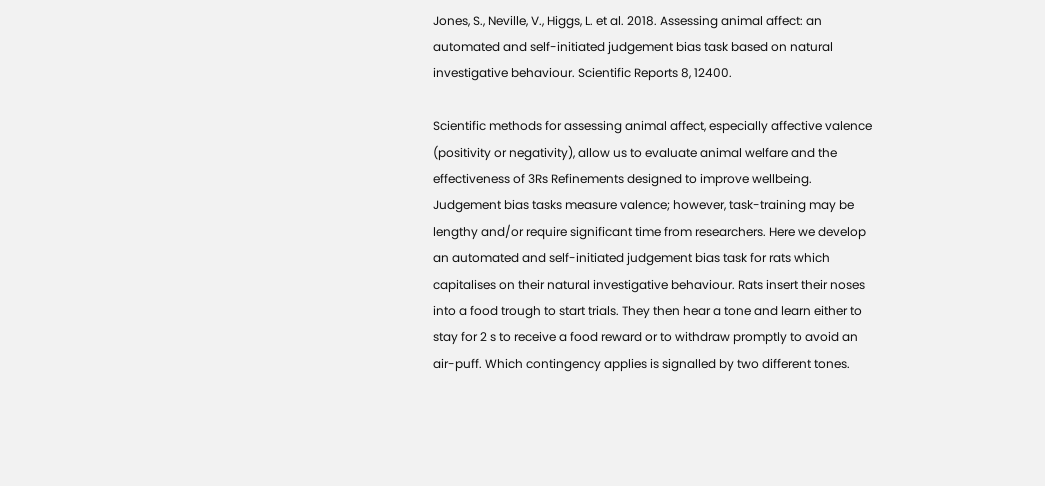Jones, S., Neville, V., Higgs, L. et al. 2018. Assessing animal affect: an automated and self-initiated judgement bias task based on natural investigative behaviour. Scientific Reports 8, 12400.

Scientific methods for assessing animal affect, especially affective valence (positivity or negativity), allow us to evaluate animal welfare and the effectiveness of 3Rs Refinements designed to improve wellbeing. Judgement bias tasks measure valence; however, task-training may be lengthy and/or require significant time from researchers. Here we develop an automated and self-initiated judgement bias task for rats which capitalises on their natural investigative behaviour. Rats insert their noses into a food trough to start trials. They then hear a tone and learn either to stay for 2 s to receive a food reward or to withdraw promptly to avoid an air-puff. Which contingency applies is signalled by two different tones.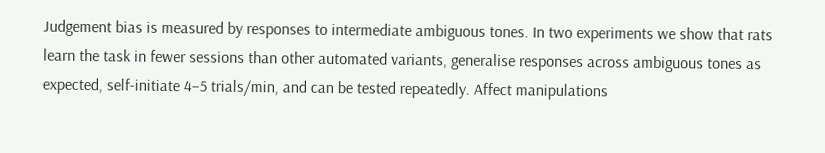Judgement bias is measured by responses to intermediate ambiguous tones. In two experiments we show that rats learn the task in fewer sessions than other automated variants, generalise responses across ambiguous tones as expected, self-initiate 4–5 trials/min, and can be tested repeatedly. Affect manipulations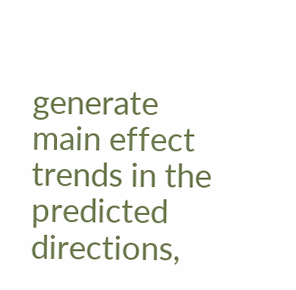generate main effect trends in the predicted directions,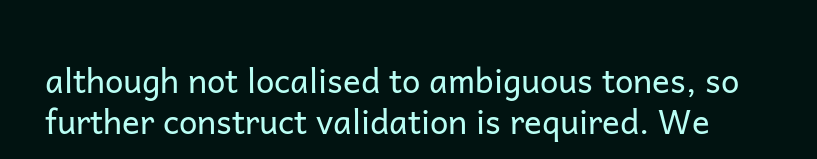although not localised to ambiguous tones, so further construct validation is required. We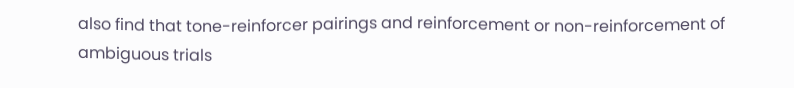also find that tone-reinforcer pairings and reinforcement or non-reinforcement of ambiguous trials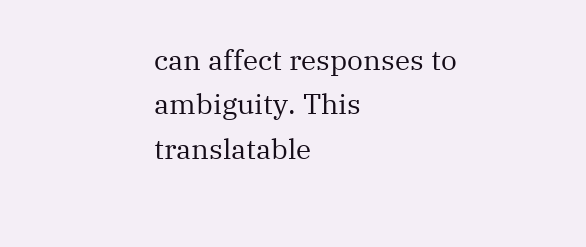can affect responses to ambiguity. This translatable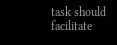task should facilitate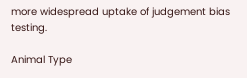more widespread uptake of judgement bias testing.

Animal Type